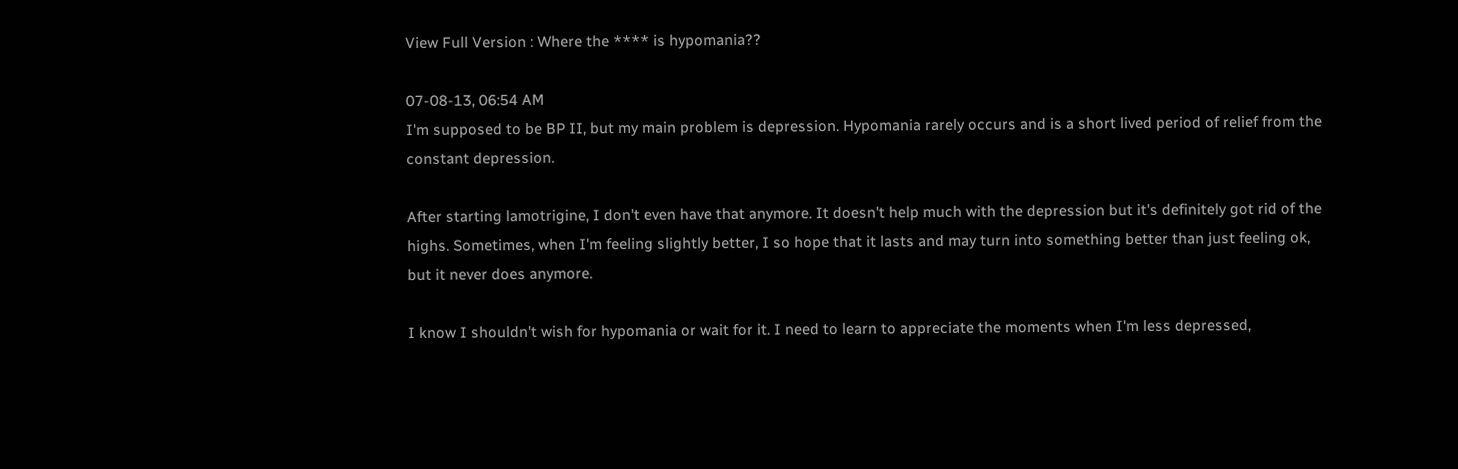View Full Version : Where the **** is hypomania??

07-08-13, 06:54 AM
I'm supposed to be BP II, but my main problem is depression. Hypomania rarely occurs and is a short lived period of relief from the constant depression.

After starting lamotrigine, I don't even have that anymore. It doesn't help much with the depression but it's definitely got rid of the highs. Sometimes, when I'm feeling slightly better, I so hope that it lasts and may turn into something better than just feeling ok, but it never does anymore.

I know I shouldn't wish for hypomania or wait for it. I need to learn to appreciate the moments when I'm less depressed,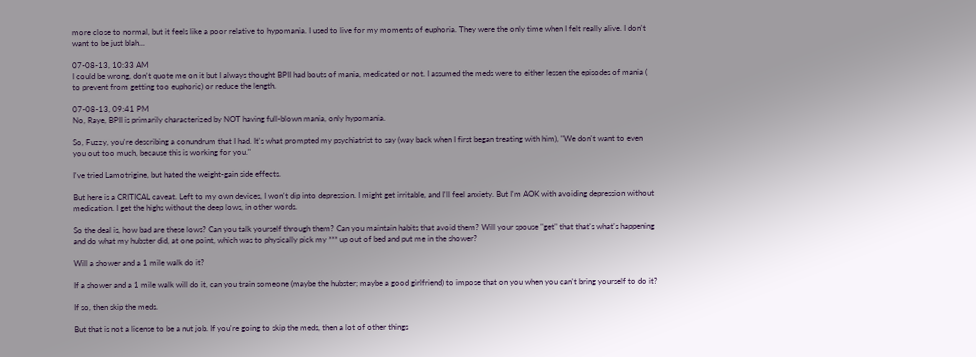more close to normal, but it feels like a poor relative to hypomania. I used to live for my moments of euphoria. They were the only time when I felt really alive. I don't want to be just blah...

07-08-13, 10:33 AM
I could be wrong, don't quote me on it but I always thought BPII had bouts of mania, medicated or not. I assumed the meds were to either lessen the episodes of mania ( to prevent from getting too euphoric) or reduce the length.

07-08-13, 09:41 PM
No, Raye, BPII is primarily characterized by NOT having full-blown mania, only hypomania.

So, Fuzzy, you're describing a conundrum that I had. It's what prompted my psychiatrist to say (way back when I first began treating with him), "We don't want to even you out too much, because this is working for you."

I've tried Lamotrigine, but hated the weight-gain side effects.

But here is a CRITICAL caveat. Left to my own devices, I won't dip into depression. I might get irritable, and I'll feel anxiety. But I'm AOK with avoiding depression without medication. I get the highs without the deep lows, in other words.

So the deal is, how bad are these lows? Can you talk yourself through them? Can you maintain habits that avoid them? Will your spouse "get" that that's what's happening and do what my hubster did, at one point, which was to physically pick my *** up out of bed and put me in the shower?

Will a shower and a 1 mile walk do it?

If a shower and a 1 mile walk will do it, can you train someone (maybe the hubster; maybe a good girlfriend) to impose that on you when you can't bring yourself to do it?

If so, then skip the meds.

But that is not a license to be a nut job. If you're going to skip the meds, then a lot of other things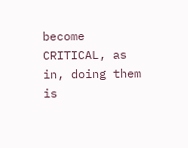become CRITICAL, as in, doing them is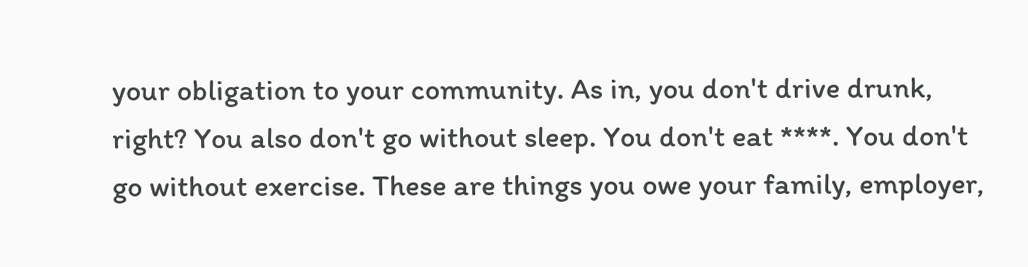your obligation to your community. As in, you don't drive drunk, right? You also don't go without sleep. You don't eat ****. You don't go without exercise. These are things you owe your family, employer,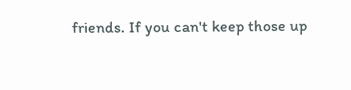friends. If you can't keep those up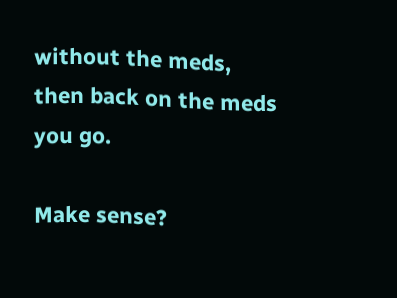without the meds, then back on the meds you go.

Make sense?